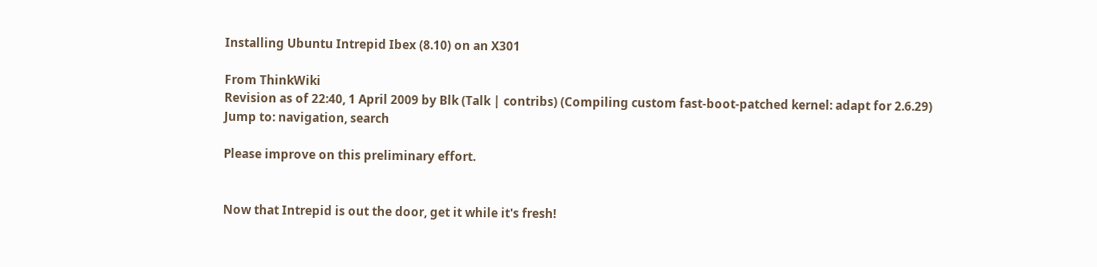Installing Ubuntu Intrepid Ibex (8.10) on an X301

From ThinkWiki
Revision as of 22:40, 1 April 2009 by Blk (Talk | contribs) (Compiling custom fast-boot-patched kernel: adapt for 2.6.29)
Jump to: navigation, search

Please improve on this preliminary effort.


Now that Intrepid is out the door, get it while it's fresh!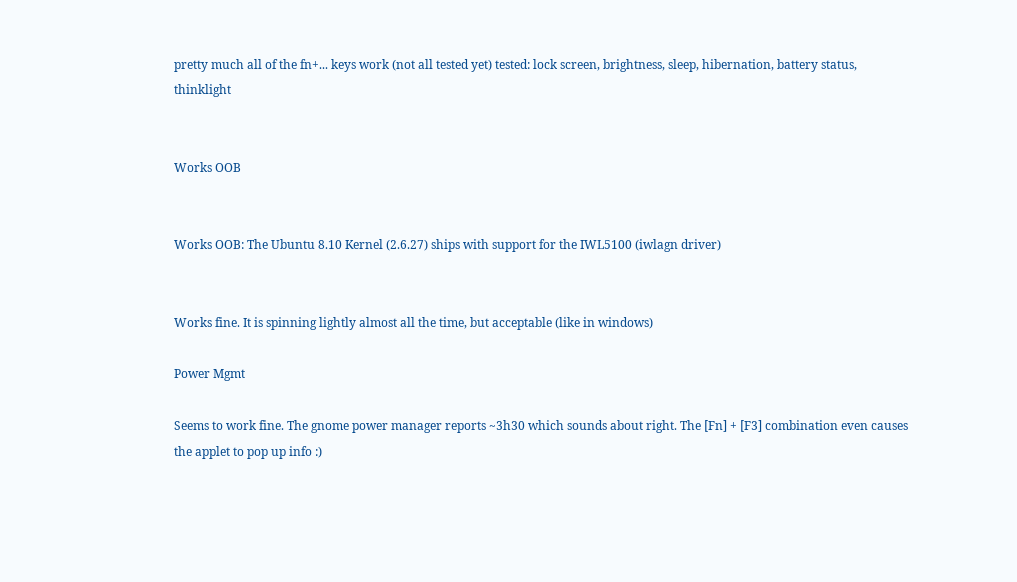pretty much all of the fn+... keys work (not all tested yet) tested: lock screen, brightness, sleep, hibernation, battery status, thinklight


Works OOB


Works OOB: The Ubuntu 8.10 Kernel (2.6.27) ships with support for the IWL5100 (iwlagn driver)


Works fine. It is spinning lightly almost all the time, but acceptable (like in windows)

Power Mgmt

Seems to work fine. The gnome power manager reports ~3h30 which sounds about right. The [Fn] + [F3] combination even causes the applet to pop up info :)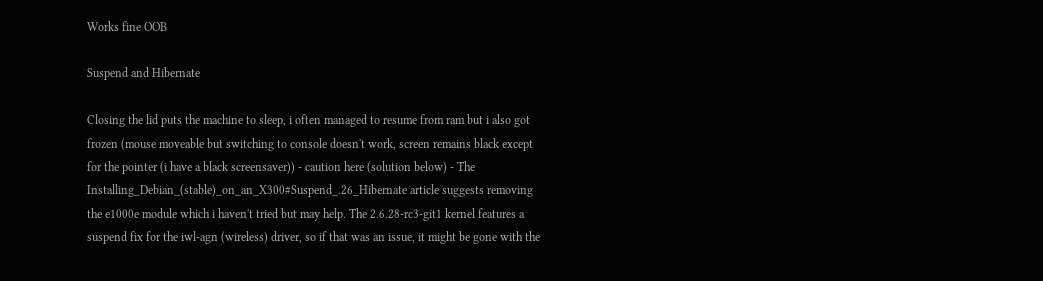Works fine OOB

Suspend and Hibernate

Closing the lid puts the machine to sleep, i often managed to resume from ram but i also got frozen (mouse moveable but switching to console doesn't work, screen remains black except for the pointer (i have a black screensaver)) - caution here (solution below) - The Installing_Debian_(stable)_on_an_X300#Suspend_.26_Hibernate article suggests removing the e1000e module which i haven't tried but may help. The 2.6.28-rc3-git1 kernel features a suspend fix for the iwl-agn (wireless) driver, so if that was an issue, it might be gone with the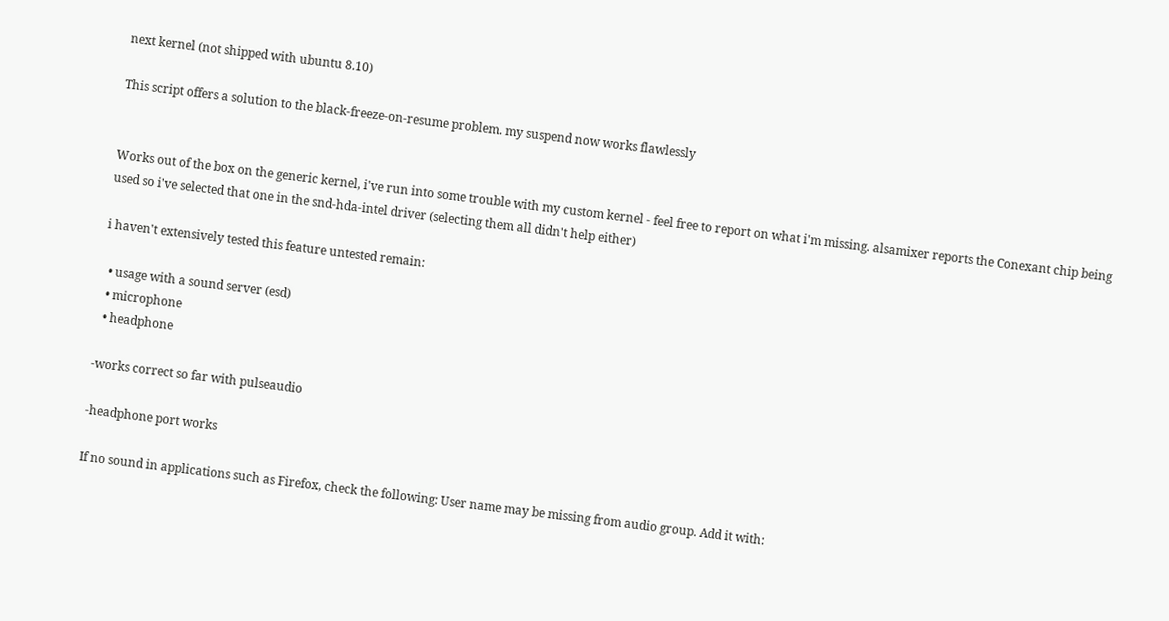next kernel (not shipped with ubuntu 8.10)

This script offers a solution to the black-freeze-on-resume problem. my suspend now works flawlessly


Works out of the box on the generic kernel, i've run into some trouble with my custom kernel - feel free to report on what i'm missing. alsamixer reports the Conexant chip being used so i've selected that one in the snd-hda-intel driver (selecting them all didn't help either)

i haven't extensively tested this feature untested remain:

  • usage with a sound server (esd)
  • microphone
  • headphone

-works correct so far with pulseaudio

-headphone port works

If no sound in applications such as Firefox, check the following: User name may be missing from audio group. Add it with: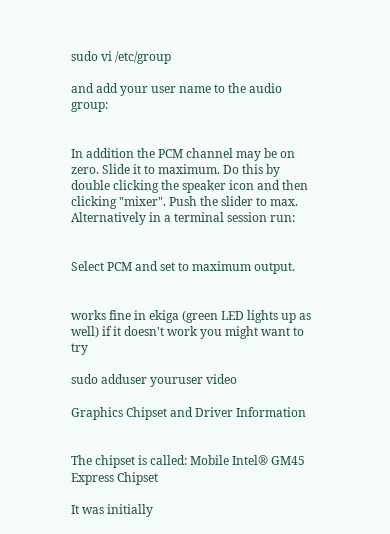sudo vi /etc/group

and add your user name to the audio group:


In addition the PCM channel may be on zero. Slide it to maximum. Do this by double clicking the speaker icon and then clicking "mixer". Push the slider to max. Alternatively in a terminal session run:


Select PCM and set to maximum output.


works fine in ekiga (green LED lights up as well) if it doesn't work you might want to try

sudo adduser youruser video

Graphics Chipset and Driver Information


The chipset is called: Mobile Intel® GM45 Express Chipset

It was initially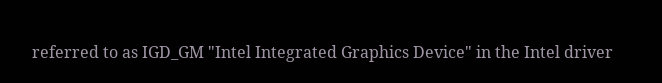referred to as IGD_GM "Intel Integrated Graphics Device" in the Intel driver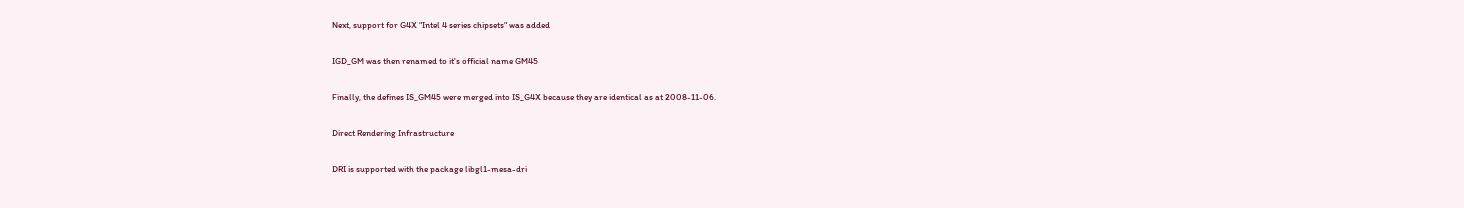Next, support for G4X "Intel 4 series chipsets" was added

IGD_GM was then renamed to it's official name GM45

Finally, the defines IS_GM45 were merged into IS_G4X because they are identical as at 2008-11-06.

Direct Rendering Infrastructure

DRI is supported with the package libgl1-mesa-dri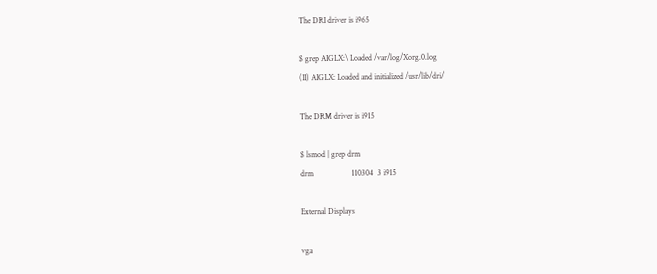The DRI driver is i965

$ grep AIGLX:\ Loaded /var/log/Xorg.0.log
(II) AIGLX: Loaded and initialized /usr/lib/dri/

The DRM driver is i915

$ lsmod | grep drm
drm                   110304  3 i915

External Displays

vga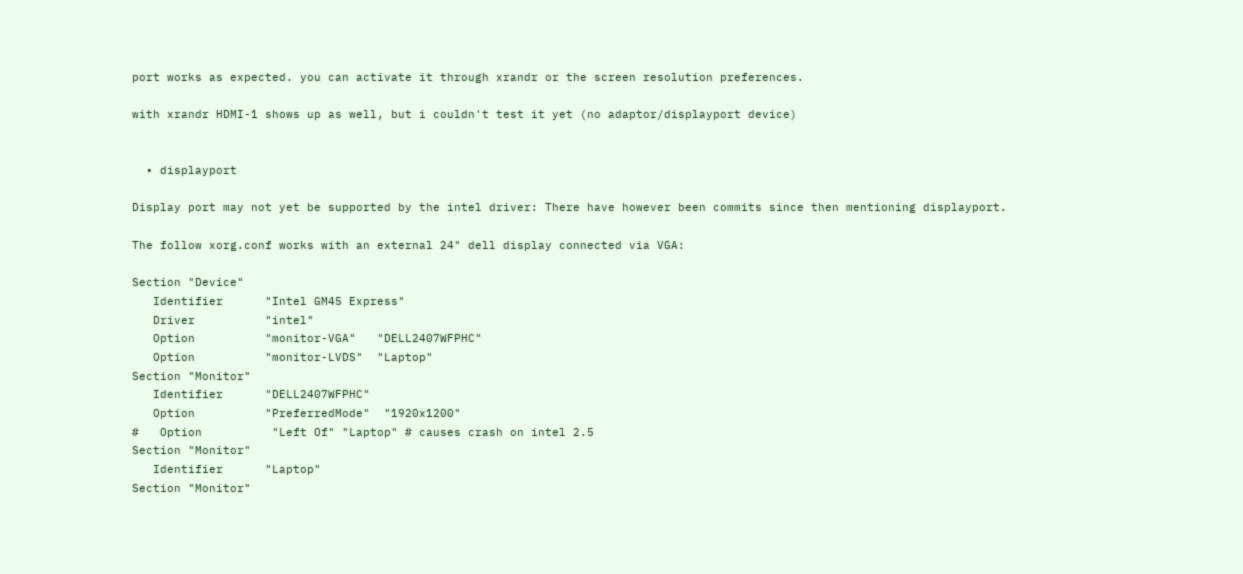port works as expected. you can activate it through xrandr or the screen resolution preferences.

with xrandr HDMI-1 shows up as well, but i couldn't test it yet (no adaptor/displayport device)


  • displayport

Display port may not yet be supported by the intel driver: There have however been commits since then mentioning displayport.

The follow xorg.conf works with an external 24" dell display connected via VGA:

Section "Device"
   Identifier      "Intel GM45 Express"
   Driver          "intel"
   Option          "monitor-VGA"   "DELL2407WFPHC"
   Option          "monitor-LVDS"  "Laptop"
Section "Monitor"
   Identifier      "DELL2407WFPHC"
   Option          "PreferredMode"  "1920x1200"
#   Option          "Left Of" "Laptop" # causes crash on intel 2.5
Section "Monitor"
   Identifier      "Laptop"
Section "Monitor"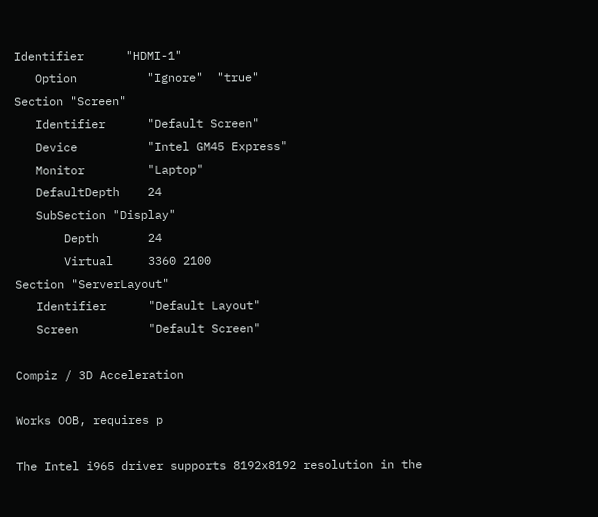Identifier      "HDMI-1"
   Option          "Ignore"  "true"
Section "Screen"
   Identifier      "Default Screen"
   Device          "Intel GM45 Express"
   Monitor         "Laptop"
   DefaultDepth    24
   SubSection "Display"
       Depth       24
       Virtual     3360 2100
Section "ServerLayout"
   Identifier      "Default Layout"
   Screen          "Default Screen"

Compiz / 3D Acceleration

Works OOB, requires p

The Intel i965 driver supports 8192x8192 resolution in the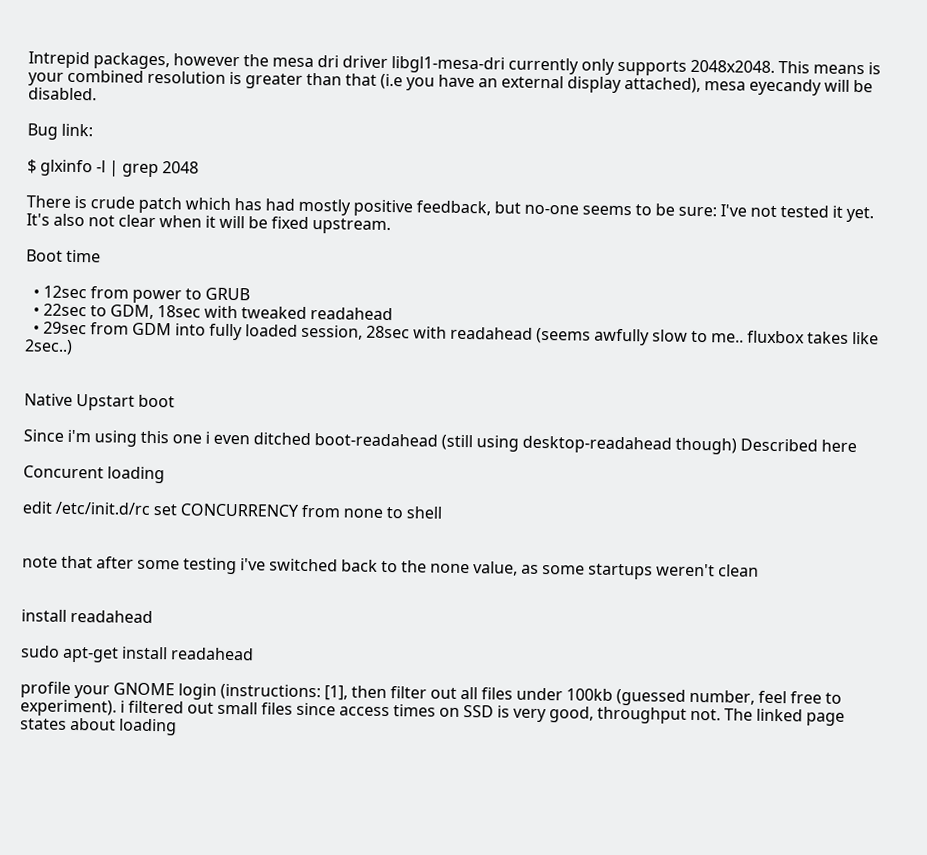Intrepid packages, however the mesa dri driver libgl1-mesa-dri currently only supports 2048x2048. This means is your combined resolution is greater than that (i.e you have an external display attached), mesa eyecandy will be disabled.

Bug link:

$ glxinfo -l | grep 2048

There is crude patch which has had mostly positive feedback, but no-one seems to be sure: I've not tested it yet. It's also not clear when it will be fixed upstream.

Boot time

  • 12sec from power to GRUB
  • 22sec to GDM, 18sec with tweaked readahead
  • 29sec from GDM into fully loaded session, 28sec with readahead (seems awfully slow to me.. fluxbox takes like 2sec..)


Native Upstart boot

Since i'm using this one i even ditched boot-readahead (still using desktop-readahead though) Described here

Concurent loading

edit /etc/init.d/rc set CONCURRENCY from none to shell


note that after some testing i've switched back to the none value, as some startups weren't clean


install readahead

sudo apt-get install readahead

profile your GNOME login (instructions: [1], then filter out all files under 100kb (guessed number, feel free to experiment). i filtered out small files since access times on SSD is very good, throughput not. The linked page states about loading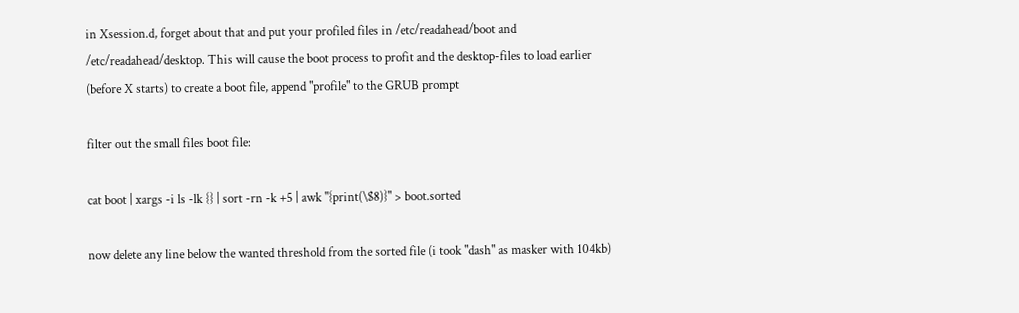in Xsession.d, forget about that and put your profiled files in /etc/readahead/boot and /etc/readahead/desktop. This will cause the boot process to profit and the desktop-files to load earlier (before X starts) to create a boot file, append "profile" to the GRUB prompt

filter out the small files boot file:

cat boot | xargs -i ls -lk {} | sort -rn -k +5 | awk "{print(\$8)}" > boot.sorted

now delete any line below the wanted threshold from the sorted file (i took "dash" as masker with 104kb)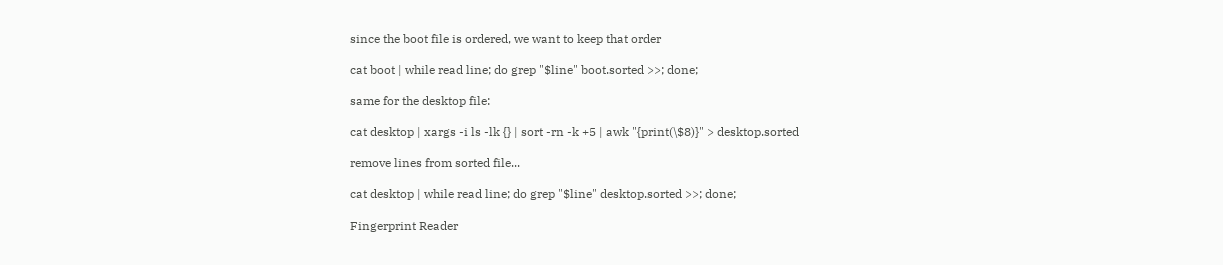since the boot file is ordered, we want to keep that order

cat boot | while read line; do grep "$line" boot.sorted >>; done;

same for the desktop file:

cat desktop | xargs -i ls -lk {} | sort -rn -k +5 | awk "{print(\$8)}" > desktop.sorted

remove lines from sorted file...

cat desktop | while read line; do grep "$line" desktop.sorted >>; done;

Fingerprint Reader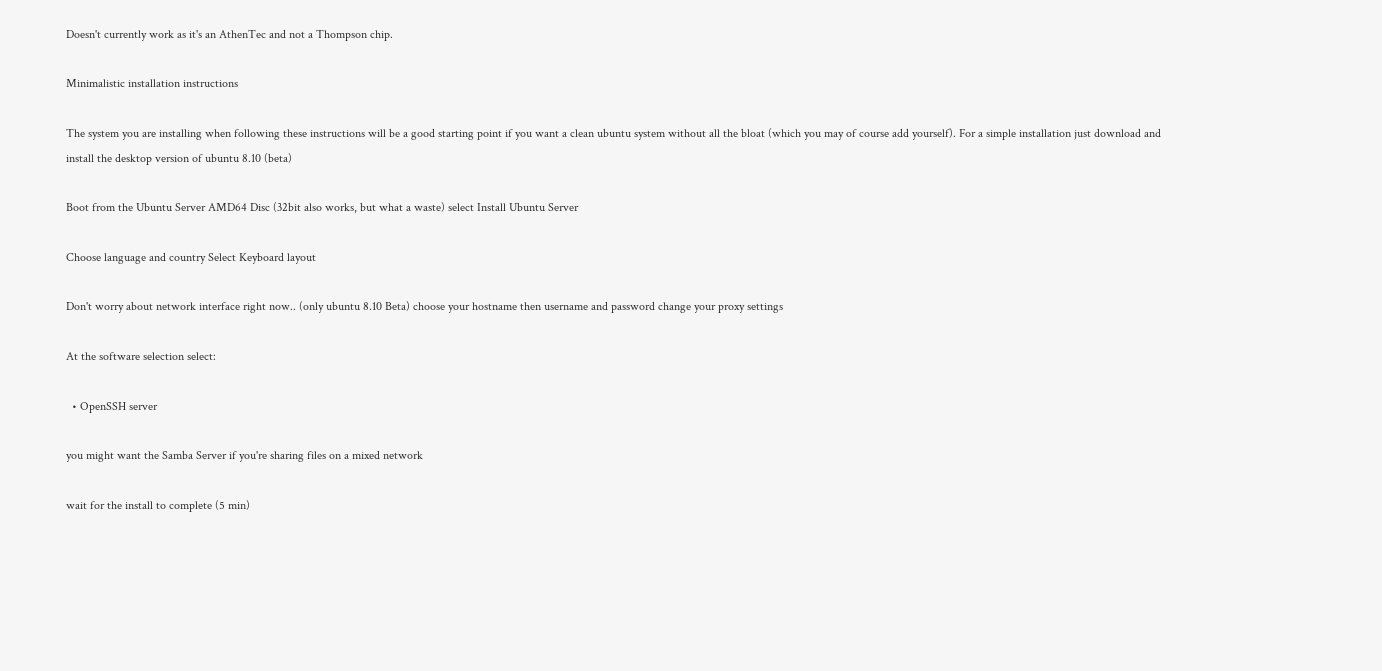Doesn't currently work as it's an AthenTec and not a Thompson chip.

Minimalistic installation instructions

The system you are installing when following these instructions will be a good starting point if you want a clean ubuntu system without all the bloat (which you may of course add yourself). For a simple installation just download and install the desktop version of ubuntu 8.10 (beta)

Boot from the Ubuntu Server AMD64 Disc (32bit also works, but what a waste) select Install Ubuntu Server

Choose language and country Select Keyboard layout

Don't worry about network interface right now.. (only ubuntu 8.10 Beta) choose your hostname then username and password change your proxy settings

At the software selection select:

  • OpenSSH server

you might want the Samba Server if you're sharing files on a mixed network

wait for the install to complete (5 min)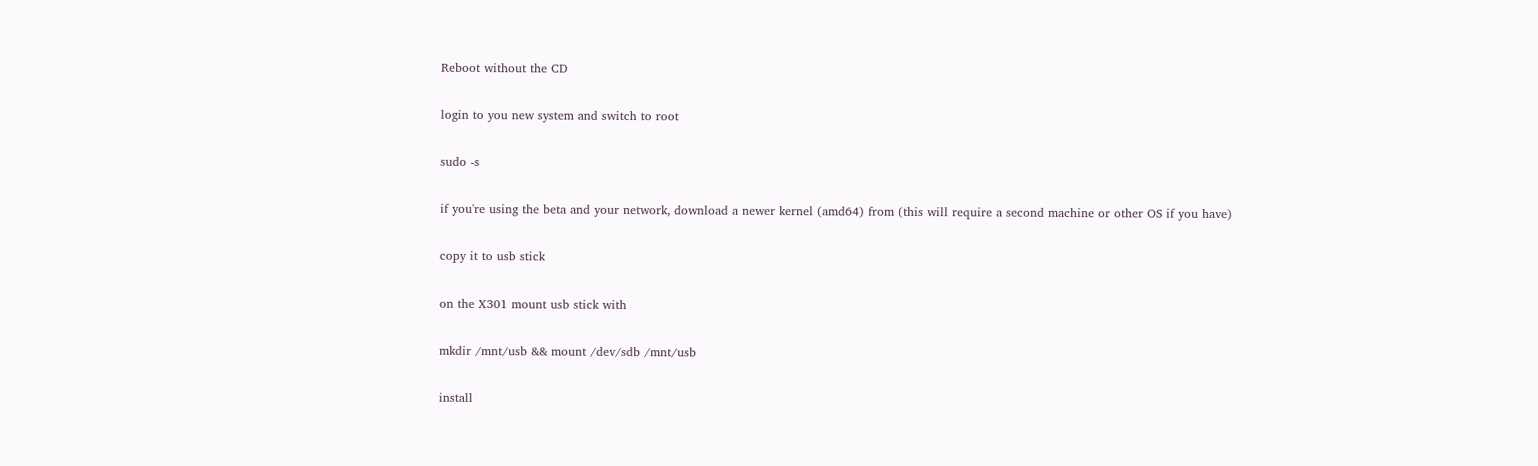Reboot without the CD

login to you new system and switch to root

sudo -s

if you're using the beta and your network, download a newer kernel (amd64) from (this will require a second machine or other OS if you have)

copy it to usb stick

on the X301 mount usb stick with

mkdir /mnt/usb && mount /dev/sdb /mnt/usb

install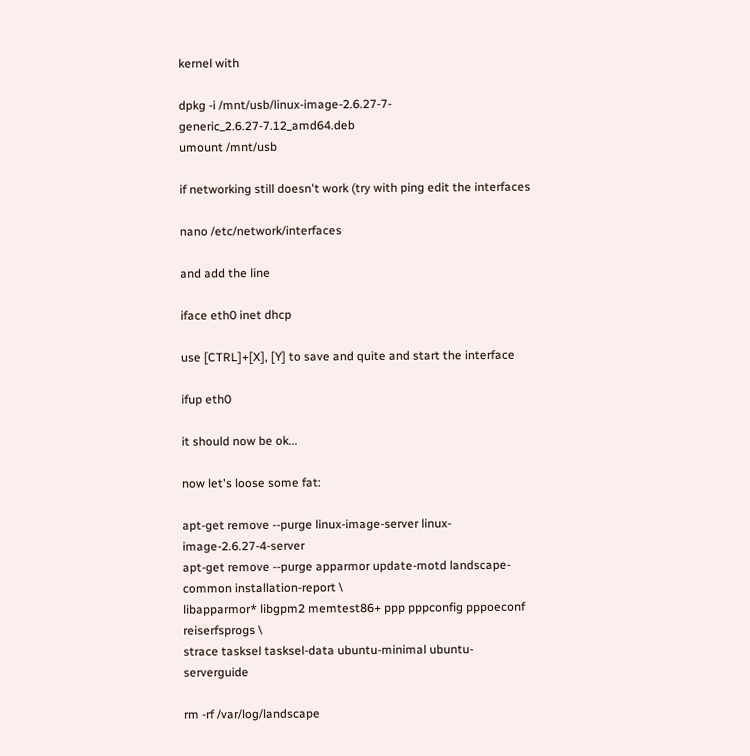kernel with

dpkg -i /mnt/usb/linux-image-2.6.27-7-generic_2.6.27-7.12_amd64.deb
umount /mnt/usb

if networking still doesn't work (try with ping edit the interfaces

nano /etc/network/interfaces

and add the line

iface eth0 inet dhcp

use [CTRL]+[X], [Y] to save and quite and start the interface

ifup eth0

it should now be ok...

now let's loose some fat:

apt-get remove --purge linux-image-server linux-image-2.6.27-4-server
apt-get remove --purge apparmor update-motd landscape-common installation-report \
libapparmor* libgpm2 memtest86+ ppp pppconfig pppoeconf reiserfsprogs \
strace tasksel tasksel-data ubuntu-minimal ubuntu-serverguide

rm -rf /var/log/landscape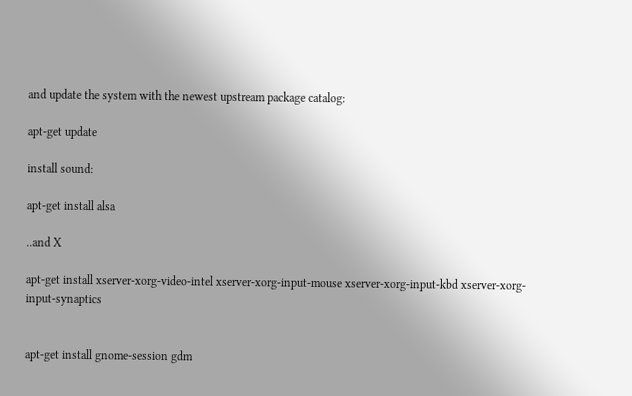and update the system with the newest upstream package catalog:

apt-get update

install sound:

apt-get install alsa

..and X

apt-get install xserver-xorg-video-intel xserver-xorg-input-mouse xserver-xorg-input-kbd xserver-xorg-input-synaptics


apt-get install gnome-session gdm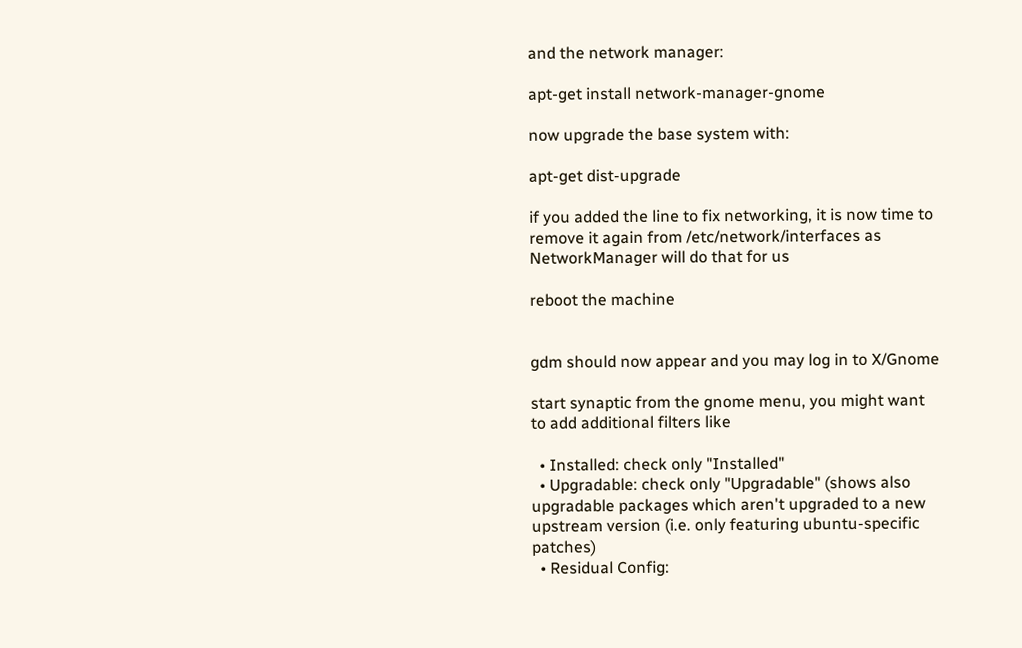and the network manager:

apt-get install network-manager-gnome

now upgrade the base system with:

apt-get dist-upgrade

if you added the line to fix networking, it is now time to remove it again from /etc/network/interfaces as NetworkManager will do that for us

reboot the machine


gdm should now appear and you may log in to X/Gnome

start synaptic from the gnome menu, you might want to add additional filters like

  • Installed: check only "Installed"
  • Upgradable: check only "Upgradable" (shows also upgradable packages which aren't upgraded to a new upstream version (i.e. only featuring ubuntu-specific patches)
  • Residual Config: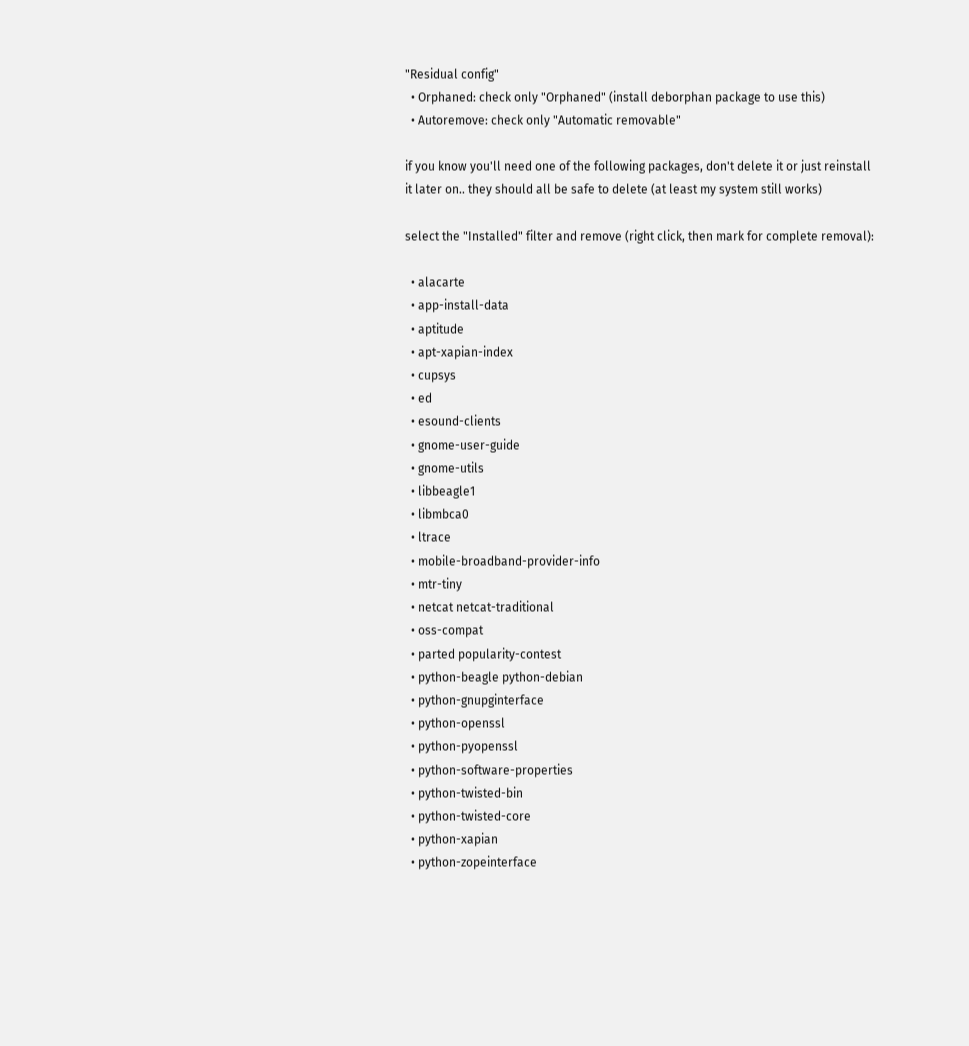"Residual config"
  • Orphaned: check only "Orphaned" (install deborphan package to use this)
  • Autoremove: check only "Automatic removable"

if you know you'll need one of the following packages, don't delete it or just reinstall it later on.. they should all be safe to delete (at least my system still works)

select the "Installed" filter and remove (right click, then mark for complete removal):

  • alacarte
  • app-install-data
  • aptitude
  • apt-xapian-index
  • cupsys
  • ed
  • esound-clients
  • gnome-user-guide
  • gnome-utils
  • libbeagle1
  • libmbca0
  • ltrace
  • mobile-broadband-provider-info
  • mtr-tiny
  • netcat netcat-traditional
  • oss-compat
  • parted popularity-contest
  • python-beagle python-debian
  • python-gnupginterface
  • python-openssl
  • python-pyopenssl
  • python-software-properties
  • python-twisted-bin
  • python-twisted-core
  • python-xapian
  • python-zopeinterface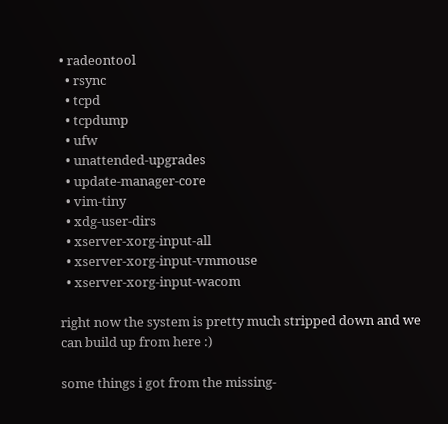• radeontool
  • rsync
  • tcpd
  • tcpdump
  • ufw
  • unattended-upgrades
  • update-manager-core
  • vim-tiny
  • xdg-user-dirs
  • xserver-xorg-input-all
  • xserver-xorg-input-vmmouse
  • xserver-xorg-input-wacom

right now the system is pretty much stripped down and we can build up from here :)

some things i got from the missing-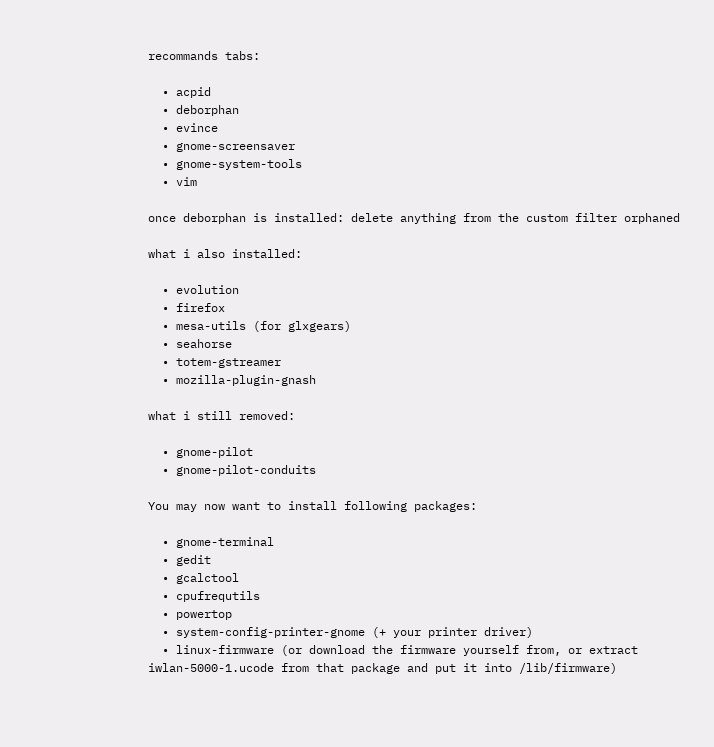recommands tabs:

  • acpid
  • deborphan
  • evince
  • gnome-screensaver
  • gnome-system-tools
  • vim

once deborphan is installed: delete anything from the custom filter orphaned

what i also installed:

  • evolution
  • firefox
  • mesa-utils (for glxgears)
  • seahorse
  • totem-gstreamer
  • mozilla-plugin-gnash

what i still removed:

  • gnome-pilot
  • gnome-pilot-conduits

You may now want to install following packages:

  • gnome-terminal
  • gedit
  • gcalctool
  • cpufrequtils
  • powertop
  • system-config-printer-gnome (+ your printer driver)
  • linux-firmware (or download the firmware yourself from, or extract iwlan-5000-1.ucode from that package and put it into /lib/firmware)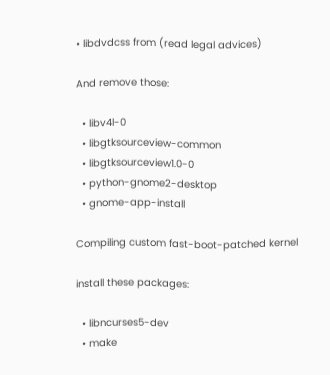• libdvdcss from (read legal advices)

And remove those:

  • libv4l-0
  • libgtksourceview-common
  • libgtksourceview1.0-0
  • python-gnome2-desktop
  • gnome-app-install

Compiling custom fast-boot-patched kernel

install these packages:

  • libncurses5-dev
  • make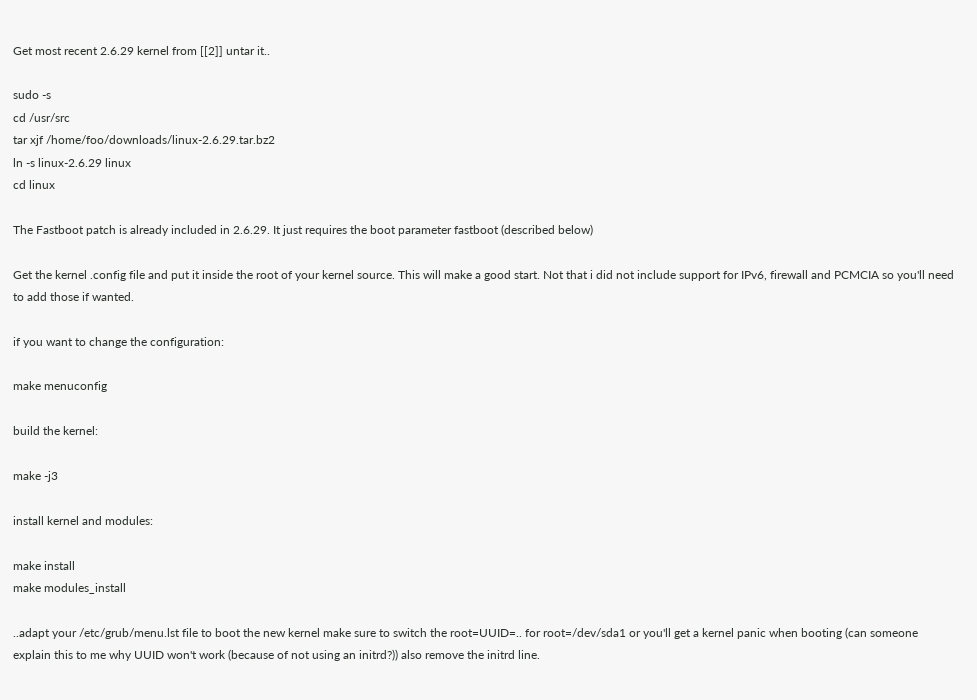Get most recent 2.6.29 kernel from [[2]] untar it..

sudo -s
cd /usr/src
tar xjf /home/foo/downloads/linux-2.6.29.tar.bz2
ln -s linux-2.6.29 linux
cd linux

The Fastboot patch is already included in 2.6.29. It just requires the boot parameter fastboot (described below)

Get the kernel .config file and put it inside the root of your kernel source. This will make a good start. Not that i did not include support for IPv6, firewall and PCMCIA so you'll need to add those if wanted.

if you want to change the configuration:

make menuconfig

build the kernel:

make -j3

install kernel and modules:

make install
make modules_install

..adapt your /etc/grub/menu.lst file to boot the new kernel make sure to switch the root=UUID=.. for root=/dev/sda1 or you'll get a kernel panic when booting (can someone explain this to me why UUID won't work (because of not using an initrd?)) also remove the initrd line.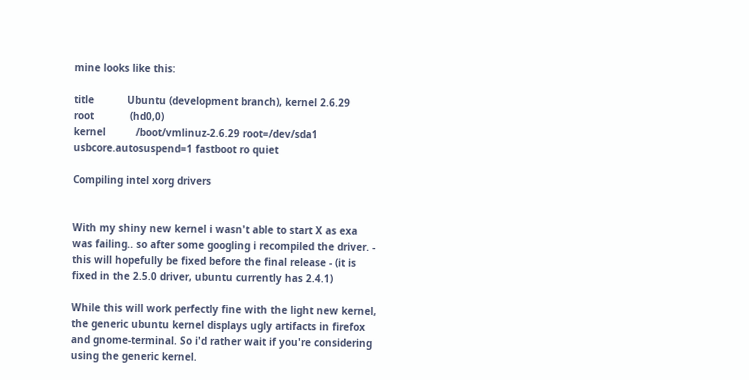mine looks like this:

title           Ubuntu (development branch), kernel 2.6.29
root            (hd0,0)
kernel          /boot/vmlinuz-2.6.29 root=/dev/sda1 usbcore.autosuspend=1 fastboot ro quiet

Compiling intel xorg drivers


With my shiny new kernel i wasn't able to start X as exa was failing.. so after some googling i recompiled the driver. - this will hopefully be fixed before the final release - (it is fixed in the 2.5.0 driver, ubuntu currently has 2.4.1)

While this will work perfectly fine with the light new kernel, the generic ubuntu kernel displays ugly artifacts in firefox and gnome-terminal. So i'd rather wait if you're considering using the generic kernel.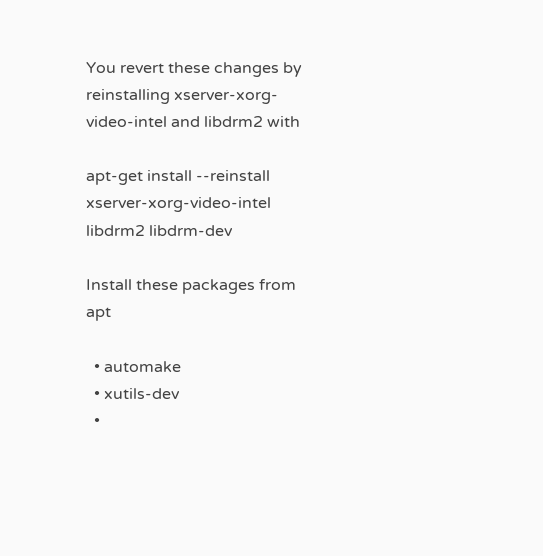You revert these changes by reinstalling xserver-xorg-video-intel and libdrm2 with

apt-get install --reinstall xserver-xorg-video-intel libdrm2 libdrm-dev

Install these packages from apt

  • automake
  • xutils-dev
  •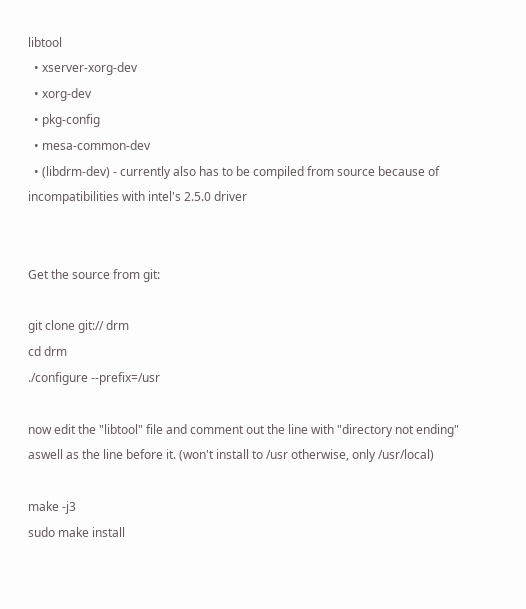libtool
  • xserver-xorg-dev
  • xorg-dev
  • pkg-config
  • mesa-common-dev
  • (libdrm-dev) - currently also has to be compiled from source because of incompatibilities with intel's 2.5.0 driver


Get the source from git:

git clone git:// drm
cd drm
./configure --prefix=/usr

now edit the "libtool" file and comment out the line with "directory not ending" aswell as the line before it. (won't install to /usr otherwise, only /usr/local)

make -j3
sudo make install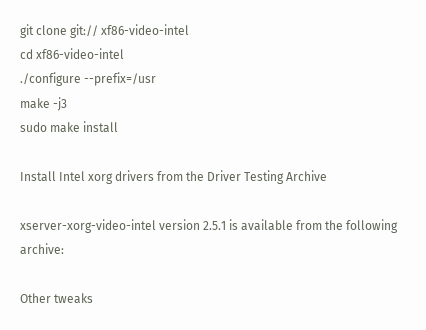git clone git:// xf86-video-intel
cd xf86-video-intel
./configure --prefix=/usr
make -j3
sudo make install

Install Intel xorg drivers from the Driver Testing Archive

xserver-xorg-video-intel version 2.5.1 is available from the following archive:

Other tweaks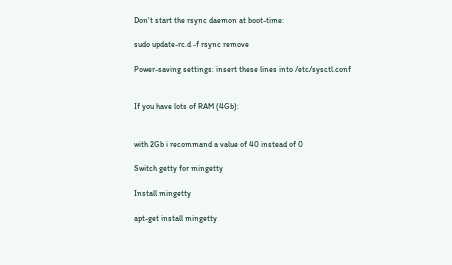Don't start the rsync daemon at boot-time:

sudo update-rc.d -f rsync remove

Power-saving settings: insert these lines into /etc/sysctl.conf


If you have lots of RAM (4Gb):


with 2Gb i recommand a value of 40 instead of 0

Switch getty for mingetty

Install mingetty

apt-get install mingetty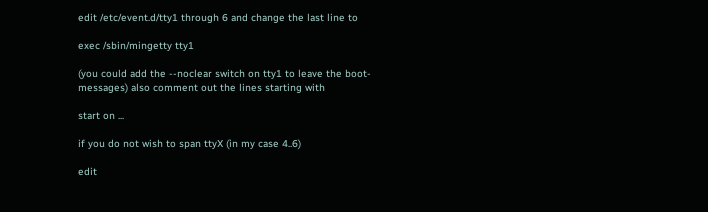edit /etc/event.d/tty1 through 6 and change the last line to

exec /sbin/mingetty tty1

(you could add the --noclear switch on tty1 to leave the boot-messages) also comment out the lines starting with

start on ...

if you do not wish to span ttyX (in my case 4..6)

edit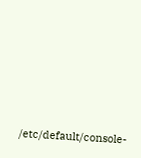/etc/default/console-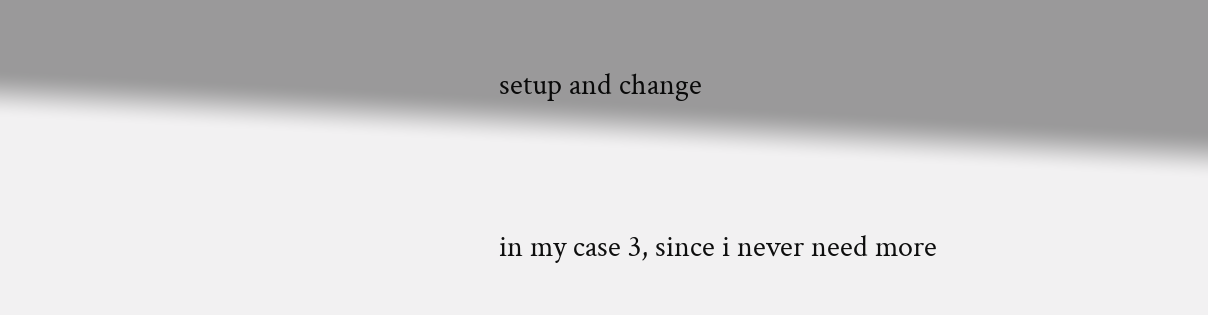setup and change


in my case 3, since i never need more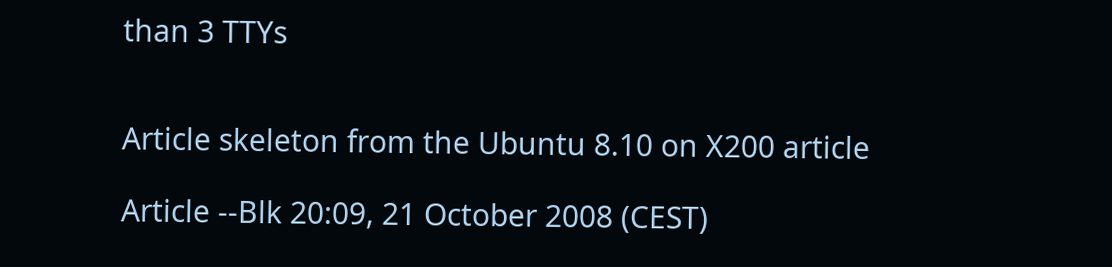than 3 TTYs


Article skeleton from the Ubuntu 8.10 on X200 article

Article --Blk 20:09, 21 October 2008 (CEST)